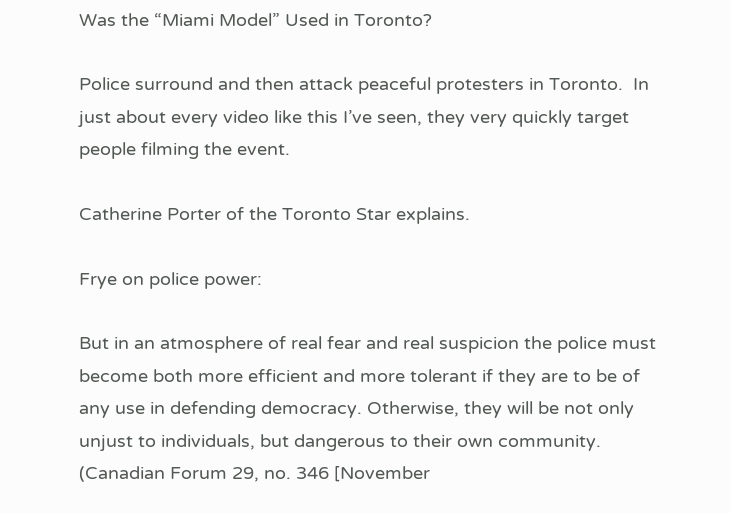Was the “Miami Model” Used in Toronto?

Police surround and then attack peaceful protesters in Toronto.  In just about every video like this I’ve seen, they very quickly target people filming the event.

Catherine Porter of the Toronto Star explains.

Frye on police power:

But in an atmosphere of real fear and real suspicion the police must become both more efficient and more tolerant if they are to be of any use in defending democracy. Otherwise, they will be not only unjust to individuals, but dangerous to their own community. (Canadian Forum 29, no. 346 [November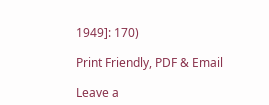1949]: 170)

Print Friendly, PDF & Email

Leave a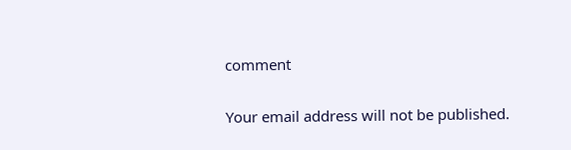comment

Your email address will not be published.